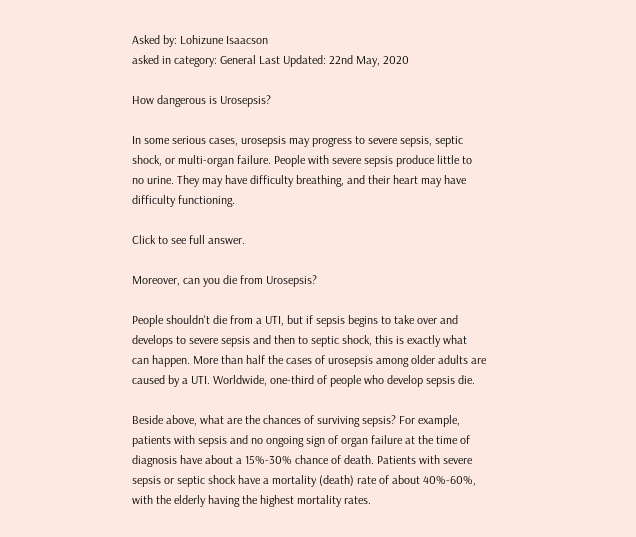Asked by: Lohizune Isaacson
asked in category: General Last Updated: 22nd May, 2020

How dangerous is Urosepsis?

In some serious cases, urosepsis may progress to severe sepsis, septic shock, or multi-organ failure. People with severe sepsis produce little to no urine. They may have difficulty breathing, and their heart may have difficulty functioning.

Click to see full answer.

Moreover, can you die from Urosepsis?

People shouldn't die from a UTI, but if sepsis begins to take over and develops to severe sepsis and then to septic shock, this is exactly what can happen. More than half the cases of urosepsis among older adults are caused by a UTI. Worldwide, one-third of people who develop sepsis die.

Beside above, what are the chances of surviving sepsis? For example, patients with sepsis and no ongoing sign of organ failure at the time of diagnosis have about a 15%-30% chance of death. Patients with severe sepsis or septic shock have a mortality (death) rate of about 40%-60%, with the elderly having the highest mortality rates.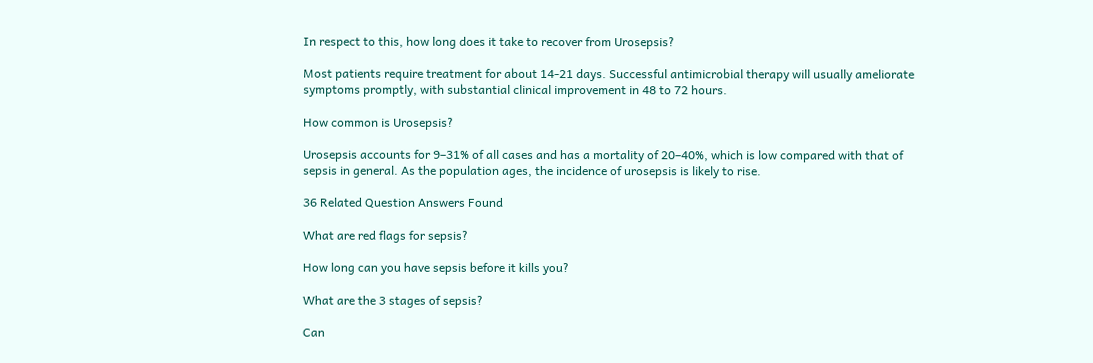In respect to this, how long does it take to recover from Urosepsis?

Most patients require treatment for about 14-21 days. Successful antimicrobial therapy will usually ameliorate symptoms promptly, with substantial clinical improvement in 48 to 72 hours.

How common is Urosepsis?

Urosepsis accounts for 9–31% of all cases and has a mortality of 20–40%, which is low compared with that of sepsis in general. As the population ages, the incidence of urosepsis is likely to rise.

36 Related Question Answers Found

What are red flags for sepsis?

How long can you have sepsis before it kills you?

What are the 3 stages of sepsis?

Can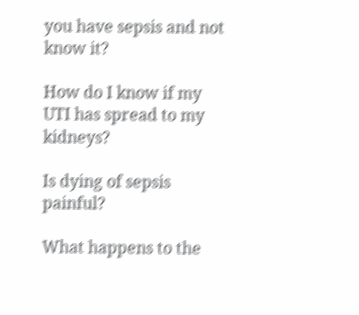you have sepsis and not know it?

How do I know if my UTI has spread to my kidneys?

Is dying of sepsis painful?

What happens to the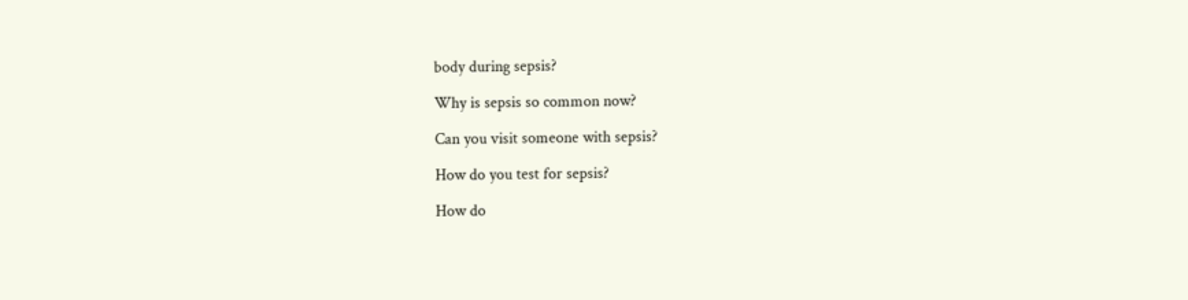body during sepsis?

Why is sepsis so common now?

Can you visit someone with sepsis?

How do you test for sepsis?

How do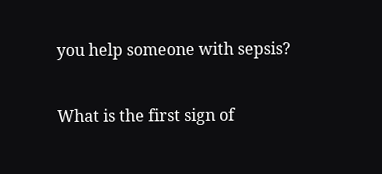you help someone with sepsis?

What is the first sign of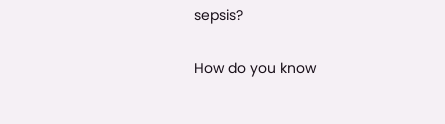sepsis?

How do you know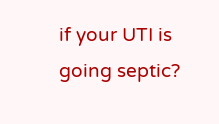if your UTI is going septic?